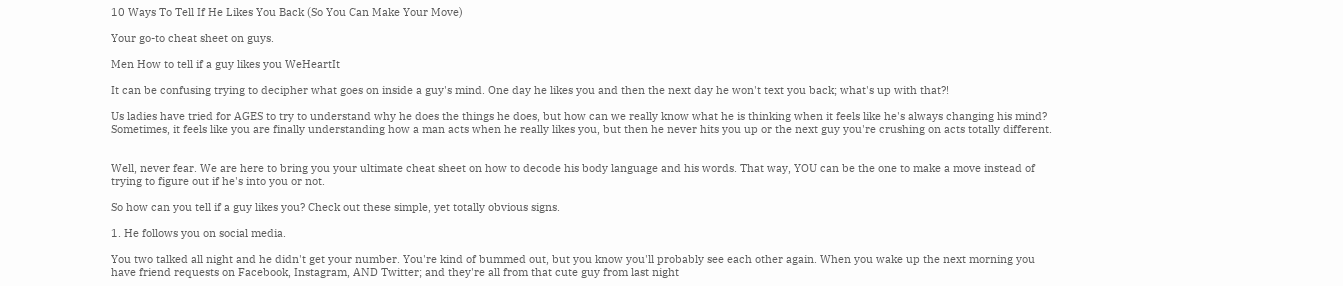10 Ways To Tell If He Likes You Back (So You Can Make Your Move)

Your go-to cheat sheet on guys.

Men How to tell if a guy likes you WeHeartIt

It can be confusing trying to decipher what goes on inside a guy's mind. One day he likes you and then the next day he won't text you back; what's up with that?!

Us ladies have tried for AGES to try to understand why he does the things he does, but how can we really know what he is thinking when it feels like he's always changing his mind? Sometimes, it feels like you are finally understanding how a man acts when he really likes you, but then he never hits you up or the next guy you're crushing on acts totally different.


Well, never fear. We are here to bring you your ultimate cheat sheet on how to decode his body language and his words. That way, YOU can be the one to make a move instead of trying to figure out if he's into you or not.

So how can you tell if a guy likes you? Check out these simple, yet totally obvious signs.

1. He follows you on social media.

You two talked all night and he didn't get your number. You're kind of bummed out, but you know you'll probably see each other again. When you wake up the next morning you have friend requests on Facebook, Instagram, AND Twitter; and they're all from that cute guy from last night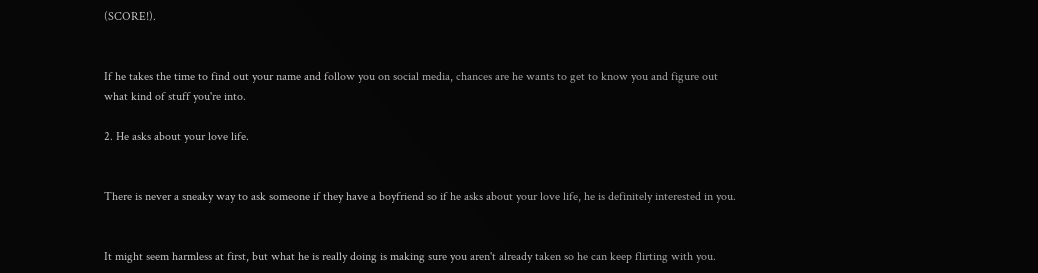(SCORE!).


If he takes the time to find out your name and follow you on social media, chances are he wants to get to know you and figure out what kind of stuff you're into.

2. He asks about your love life.


There is never a sneaky way to ask someone if they have a boyfriend so if he asks about your love life, he is definitely interested in you.


It might seem harmless at first, but what he is really doing is making sure you aren't already taken so he can keep flirting with you.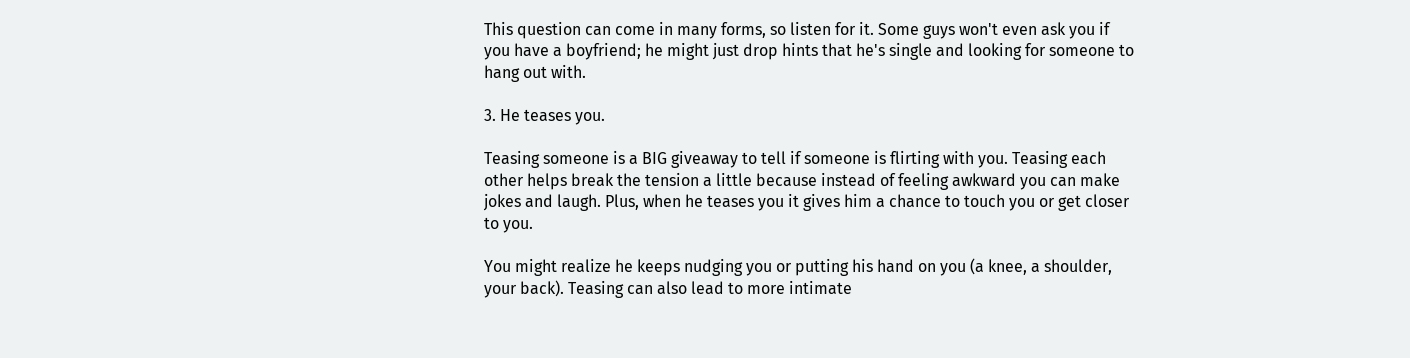This question can come in many forms, so listen for it. Some guys won't even ask you if you have a boyfriend; he might just drop hints that he's single and looking for someone to hang out with.

3. He teases you.

Teasing someone is a BIG giveaway to tell if someone is flirting with you. Teasing each other helps break the tension a little because instead of feeling awkward you can make jokes and laugh. Plus, when he teases you it gives him a chance to touch you or get closer to you.

You might realize he keeps nudging you or putting his hand on you (a knee, a shoulder, your back). Teasing can also lead to more intimate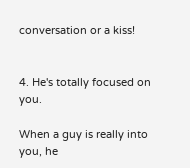conversation or a kiss!


4. He's totally focused on you.

When a guy is really into you, he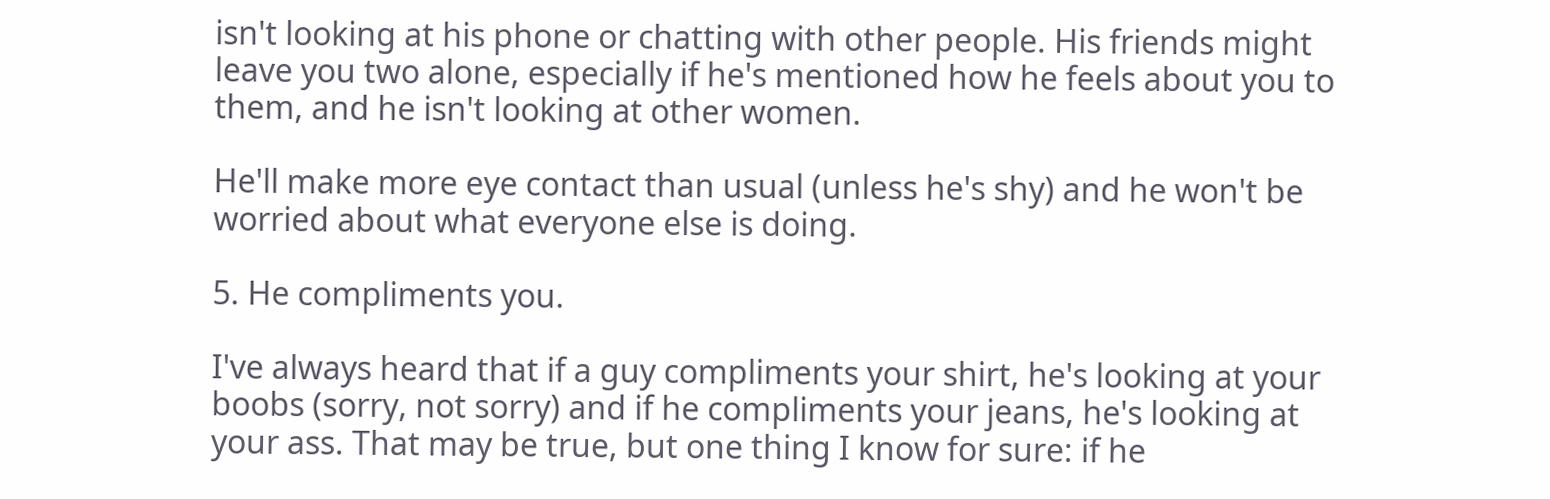isn't looking at his phone or chatting with other people. His friends might leave you two alone, especially if he's mentioned how he feels about you to them, and he isn't looking at other women.

He'll make more eye contact than usual (unless he's shy) and he won't be worried about what everyone else is doing.

5. He compliments you.

I've always heard that if a guy compliments your shirt, he's looking at your boobs (sorry, not sorry) and if he compliments your jeans, he's looking at your ass. That may be true, but one thing I know for sure: if he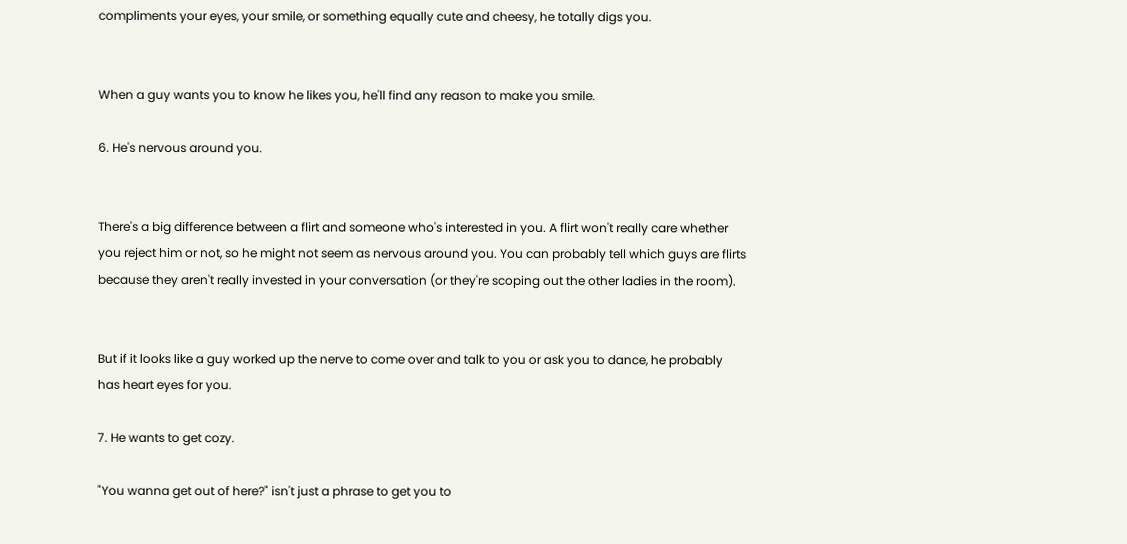compliments your eyes, your smile, or something equally cute and cheesy, he totally digs you.


When a guy wants you to know he likes you, he'll find any reason to make you smile.

6. He's nervous around you.


There's a big difference between a flirt and someone who's interested in you. A flirt won't really care whether you reject him or not, so he might not seem as nervous around you. You can probably tell which guys are flirts because they aren't really invested in your conversation (or they're scoping out the other ladies in the room).


But if it looks like a guy worked up the nerve to come over and talk to you or ask you to dance, he probably has heart eyes for you.

7. He wants to get cozy.

"You wanna get out of here?" isn't just a phrase to get you to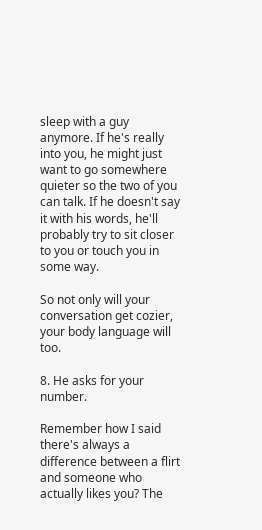sleep with a guy anymore. If he's really into you, he might just want to go somewhere quieter so the two of you can talk. If he doesn't say it with his words, he'll probably try to sit closer to you or touch you in some way.

So not only will your conversation get cozier, your body language will too.

8. He asks for your number.

Remember how I said there's always a difference between a flirt and someone who actually likes you? The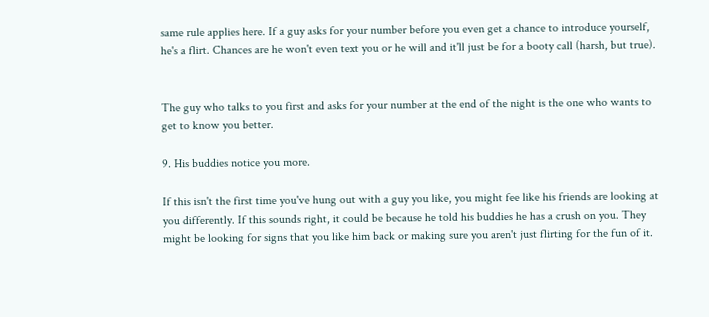same rule applies here. If a guy asks for your number before you even get a chance to introduce yourself, he's a flirt. Chances are he won't even text you or he will and it'll just be for a booty call (harsh, but true).


The guy who talks to you first and asks for your number at the end of the night is the one who wants to get to know you better.

9. His buddies notice you more.

If this isn't the first time you've hung out with a guy you like, you might fee like his friends are looking at you differently. If this sounds right, it could be because he told his buddies he has a crush on you. They might be looking for signs that you like him back or making sure you aren't just flirting for the fun of it.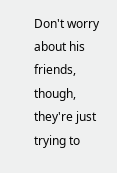Don't worry about his friends, though, they're just trying to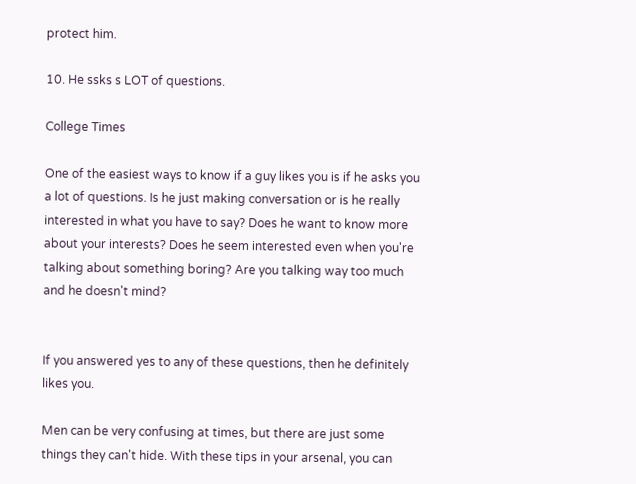protect him.

10. He ssks s LOT of questions.

College Times

One of the easiest ways to know if a guy likes you is if he asks you a lot of questions. Is he just making conversation or is he really interested in what you have to say? Does he want to know more about your interests? Does he seem interested even when you're talking about something boring? Are you talking way too much and he doesn't mind?


If you answered yes to any of these questions, then he definitely likes you.

Men can be very confusing at times, but there are just some things they can't hide. With these tips in your arsenal, you can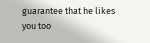guarantee that he likes you too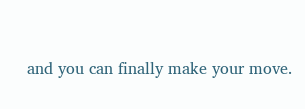and you can finally make your move.